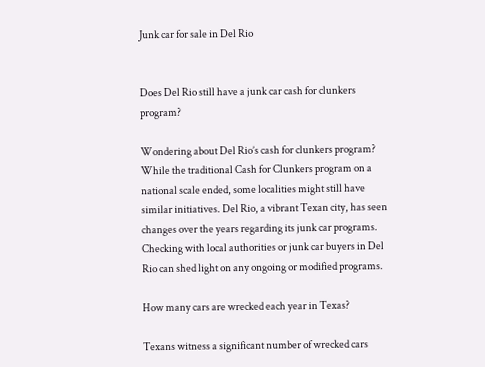Junk car for sale in Del Rio


Does Del Rio still have a junk car cash for clunkers program?

Wondering about Del Rio’s cash for clunkers program? While the traditional Cash for Clunkers program on a national scale ended, some localities might still have similar initiatives. Del Rio, a vibrant Texan city, has seen changes over the years regarding its junk car programs. Checking with local authorities or junk car buyers in Del Rio can shed light on any ongoing or modified programs.

How many cars are wrecked each year in Texas?

Texans witness a significant number of wrecked cars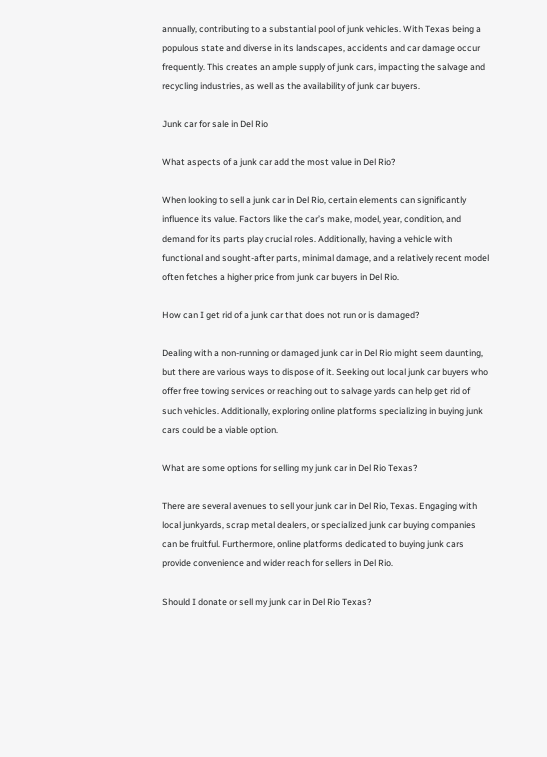annually, contributing to a substantial pool of junk vehicles. With Texas being a populous state and diverse in its landscapes, accidents and car damage occur frequently. This creates an ample supply of junk cars, impacting the salvage and recycling industries, as well as the availability of junk car buyers.

Junk car for sale in Del Rio

What aspects of a junk car add the most value in Del Rio?

When looking to sell a junk car in Del Rio, certain elements can significantly influence its value. Factors like the car’s make, model, year, condition, and demand for its parts play crucial roles. Additionally, having a vehicle with functional and sought-after parts, minimal damage, and a relatively recent model often fetches a higher price from junk car buyers in Del Rio.

How can I get rid of a junk car that does not run or is damaged?

Dealing with a non-running or damaged junk car in Del Rio might seem daunting, but there are various ways to dispose of it. Seeking out local junk car buyers who offer free towing services or reaching out to salvage yards can help get rid of such vehicles. Additionally, exploring online platforms specializing in buying junk cars could be a viable option.

What are some options for selling my junk car in Del Rio Texas?

There are several avenues to sell your junk car in Del Rio, Texas. Engaging with local junkyards, scrap metal dealers, or specialized junk car buying companies can be fruitful. Furthermore, online platforms dedicated to buying junk cars provide convenience and wider reach for sellers in Del Rio.

Should I donate or sell my junk car in Del Rio Texas?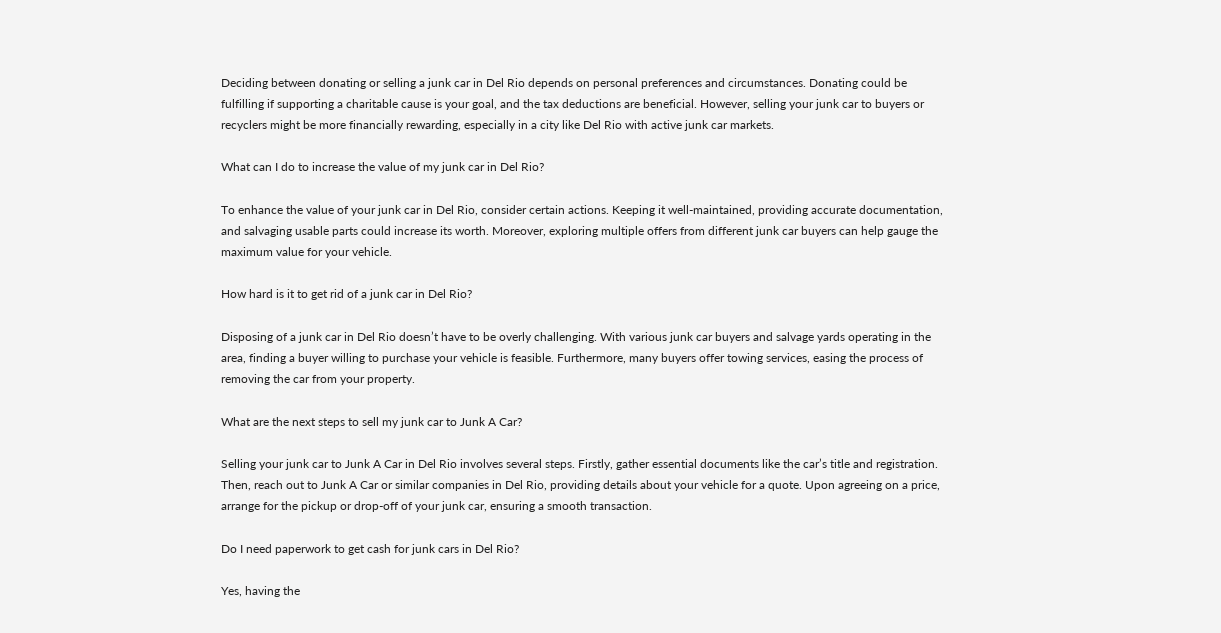Deciding between donating or selling a junk car in Del Rio depends on personal preferences and circumstances. Donating could be fulfilling if supporting a charitable cause is your goal, and the tax deductions are beneficial. However, selling your junk car to buyers or recyclers might be more financially rewarding, especially in a city like Del Rio with active junk car markets.

What can I do to increase the value of my junk car in Del Rio?

To enhance the value of your junk car in Del Rio, consider certain actions. Keeping it well-maintained, providing accurate documentation, and salvaging usable parts could increase its worth. Moreover, exploring multiple offers from different junk car buyers can help gauge the maximum value for your vehicle.

How hard is it to get rid of a junk car in Del Rio?

Disposing of a junk car in Del Rio doesn’t have to be overly challenging. With various junk car buyers and salvage yards operating in the area, finding a buyer willing to purchase your vehicle is feasible. Furthermore, many buyers offer towing services, easing the process of removing the car from your property.

What are the next steps to sell my junk car to Junk A Car?

Selling your junk car to Junk A Car in Del Rio involves several steps. Firstly, gather essential documents like the car’s title and registration. Then, reach out to Junk A Car or similar companies in Del Rio, providing details about your vehicle for a quote. Upon agreeing on a price, arrange for the pickup or drop-off of your junk car, ensuring a smooth transaction.

Do I need paperwork to get cash for junk cars in Del Rio?

Yes, having the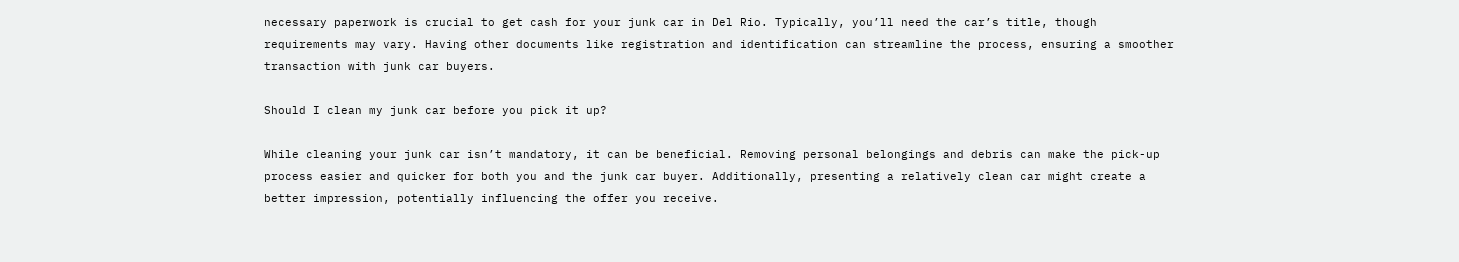necessary paperwork is crucial to get cash for your junk car in Del Rio. Typically, you’ll need the car’s title, though requirements may vary. Having other documents like registration and identification can streamline the process, ensuring a smoother transaction with junk car buyers.

Should I clean my junk car before you pick it up?

While cleaning your junk car isn’t mandatory, it can be beneficial. Removing personal belongings and debris can make the pick-up process easier and quicker for both you and the junk car buyer. Additionally, presenting a relatively clean car might create a better impression, potentially influencing the offer you receive.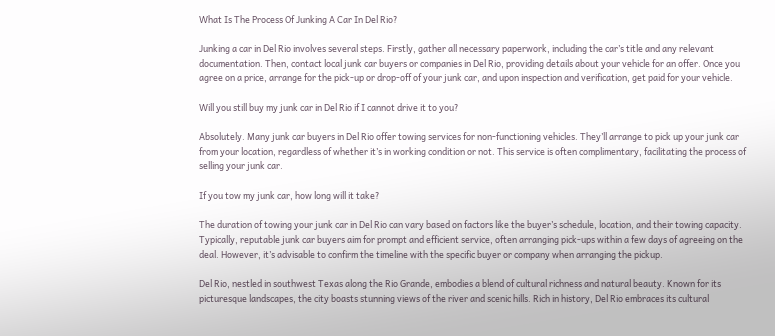What Is The Process Of Junking A Car In Del Rio?

Junking a car in Del Rio involves several steps. Firstly, gather all necessary paperwork, including the car’s title and any relevant documentation. Then, contact local junk car buyers or companies in Del Rio, providing details about your vehicle for an offer. Once you agree on a price, arrange for the pick-up or drop-off of your junk car, and upon inspection and verification, get paid for your vehicle.

Will you still buy my junk car in Del Rio if I cannot drive it to you?

Absolutely. Many junk car buyers in Del Rio offer towing services for non-functioning vehicles. They’ll arrange to pick up your junk car from your location, regardless of whether it’s in working condition or not. This service is often complimentary, facilitating the process of selling your junk car.

If you tow my junk car, how long will it take?

The duration of towing your junk car in Del Rio can vary based on factors like the buyer’s schedule, location, and their towing capacity. Typically, reputable junk car buyers aim for prompt and efficient service, often arranging pick-ups within a few days of agreeing on the deal. However, it’s advisable to confirm the timeline with the specific buyer or company when arranging the pickup.

Del Rio, nestled in southwest Texas along the Rio Grande, embodies a blend of cultural richness and natural beauty. Known for its picturesque landscapes, the city boasts stunning views of the river and scenic hills. Rich in history, Del Rio embraces its cultural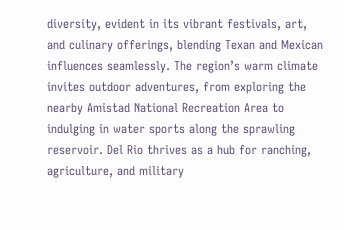diversity, evident in its vibrant festivals, art, and culinary offerings, blending Texan and Mexican influences seamlessly. The region’s warm climate invites outdoor adventures, from exploring the nearby Amistad National Recreation Area to indulging in water sports along the sprawling reservoir. Del Rio thrives as a hub for ranching, agriculture, and military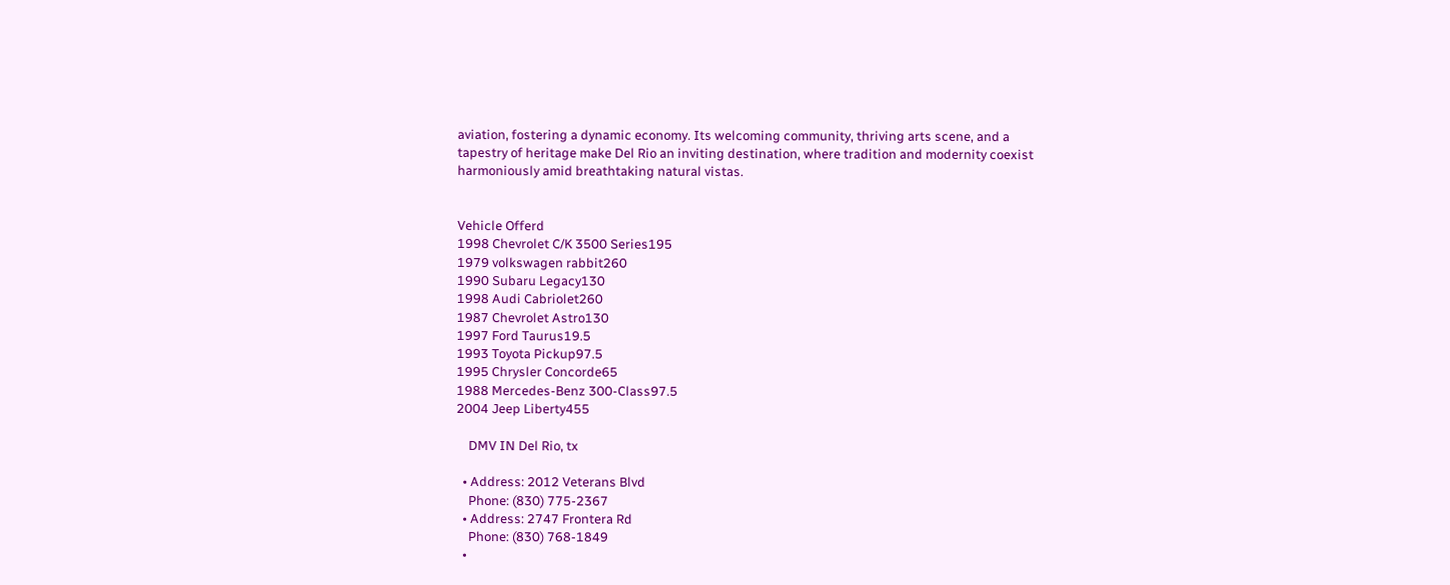aviation, fostering a dynamic economy. Its welcoming community, thriving arts scene, and a tapestry of heritage make Del Rio an inviting destination, where tradition and modernity coexist harmoniously amid breathtaking natural vistas.


Vehicle Offerd
1998 Chevrolet C/K 3500 Series195
1979 volkswagen rabbit260
1990 Subaru Legacy130
1998 Audi Cabriolet260
1987 Chevrolet Astro130
1997 Ford Taurus19.5
1993 Toyota Pickup97.5
1995 Chrysler Concorde65
1988 Mercedes-Benz 300-Class97.5
2004 Jeep Liberty455

    DMV IN Del Rio, tx

  • Address: 2012 Veterans Blvd
    Phone: (830) 775-2367
  • Address: 2747 Frontera Rd
    Phone: (830) 768-1849
  •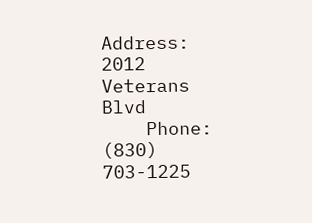Address: 2012 Veterans Blvd
    Phone: (830) 703-1225